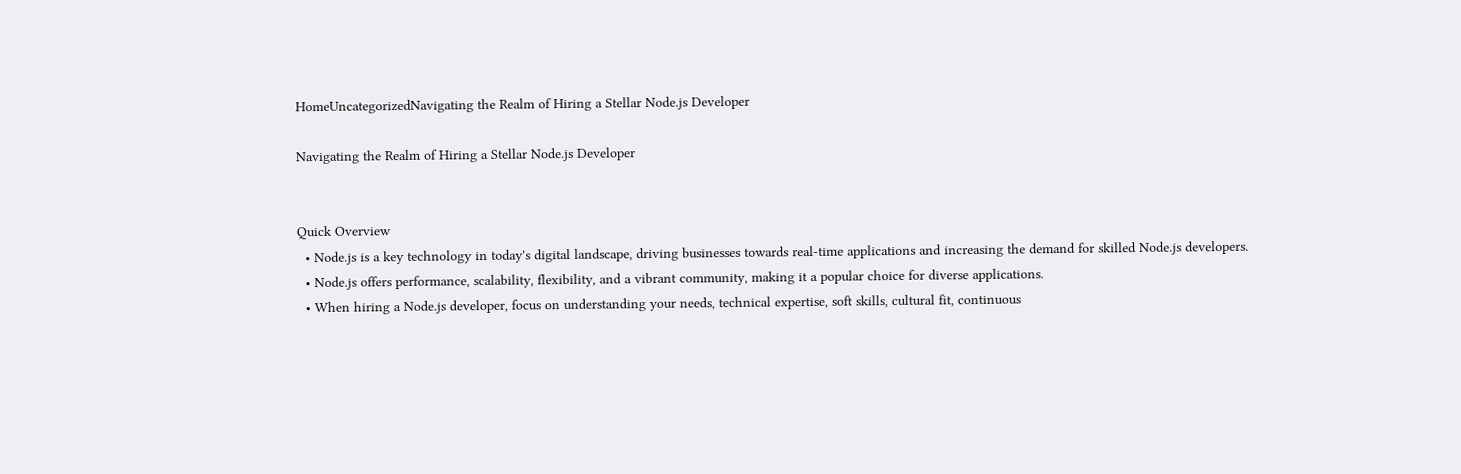HomeUncategorizedNavigating the Realm of Hiring a Stellar Node.js Developer

Navigating the Realm of Hiring a Stellar Node.js Developer


Quick Overview
  • Node.js is a key technology in today's digital landscape, driving businesses towards real-time applications and increasing the demand for skilled Node.js developers.
  • Node.js offers performance, scalability, flexibility, and a vibrant community, making it a popular choice for diverse applications.
  • When hiring a Node.js developer, focus on understanding your needs, technical expertise, soft skills, cultural fit, continuous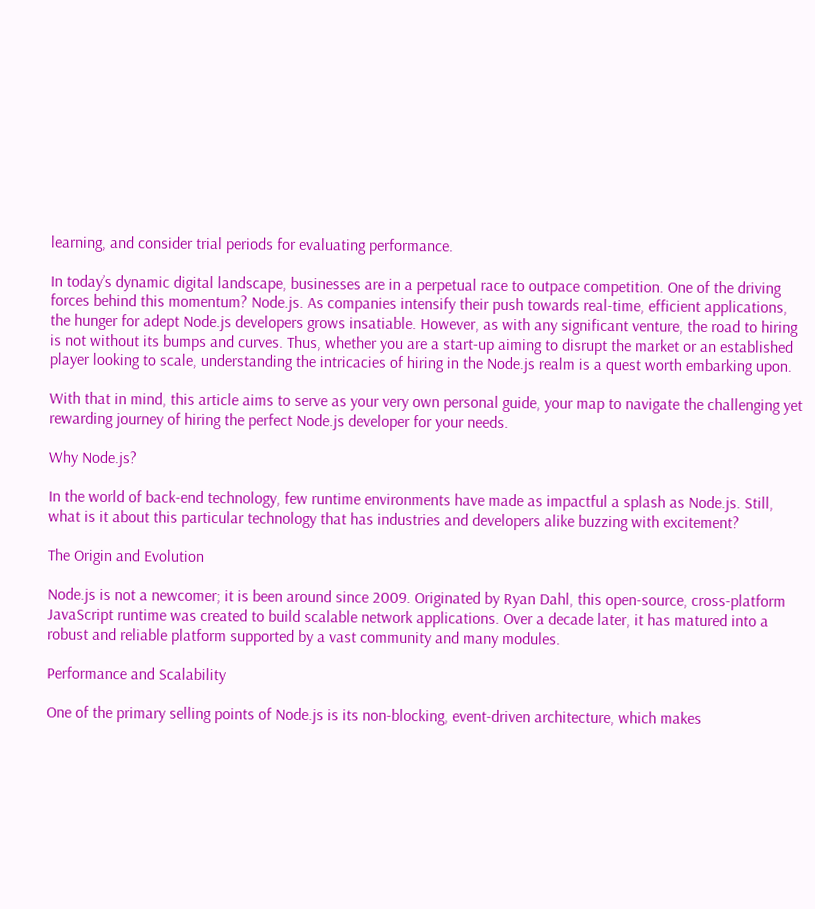learning, and consider trial periods for evaluating performance.

In today’s dynamic digital landscape, businesses are in a perpetual race to outpace competition. One of the driving forces behind this momentum? Node.js. As companies intensify their push towards real-time, efficient applications, the hunger for adept Node.js developers grows insatiable. However, as with any significant venture, the road to hiring is not without its bumps and curves. Thus, whether you are a start-up aiming to disrupt the market or an established player looking to scale, understanding the intricacies of hiring in the Node.js realm is a quest worth embarking upon.

With that in mind, this article aims to serve as your very own personal guide, your map to navigate the challenging yet rewarding journey of hiring the perfect Node.js developer for your needs.

Why Node.js?

In the world of back-end technology, few runtime environments have made as impactful a splash as Node.js. Still, what is it about this particular technology that has industries and developers alike buzzing with excitement?

The Origin and Evolution

Node.js is not a newcomer; it is been around since 2009. Originated by Ryan Dahl, this open-source, cross-platform JavaScript runtime was created to build scalable network applications. Over a decade later, it has matured into a robust and reliable platform supported by a vast community and many modules.

Performance and Scalability

One of the primary selling points of Node.js is its non-blocking, event-driven architecture, which makes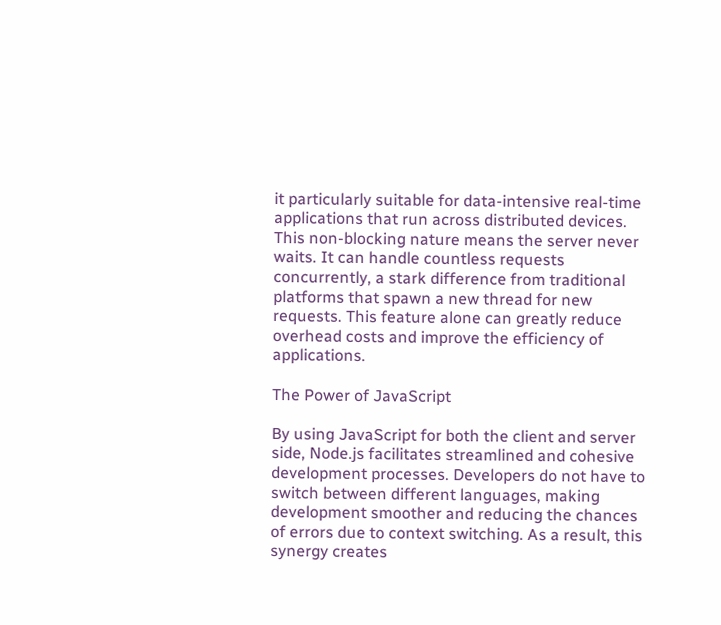it particularly suitable for data-intensive real-time applications that run across distributed devices. This non-blocking nature means the server never waits. It can handle countless requests concurrently, a stark difference from traditional platforms that spawn a new thread for new requests. This feature alone can greatly reduce overhead costs and improve the efficiency of applications.

The Power of JavaScript

By using JavaScript for both the client and server side, Node.js facilitates streamlined and cohesive development processes. Developers do not have to switch between different languages, making development smoother and reducing the chances of errors due to context switching. As a result, this synergy creates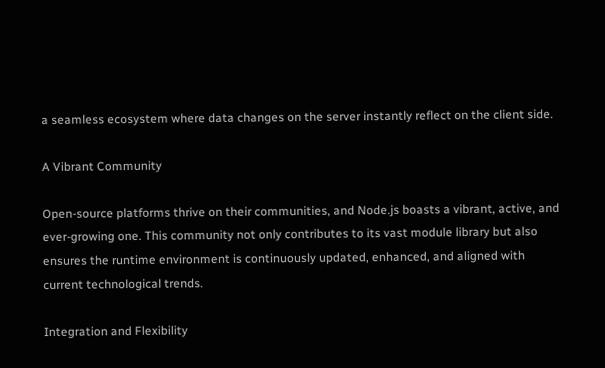a seamless ecosystem where data changes on the server instantly reflect on the client side.

A Vibrant Community

Open-source platforms thrive on their communities, and Node.js boasts a vibrant, active, and ever-growing one. This community not only contributes to its vast module library but also ensures the runtime environment is continuously updated, enhanced, and aligned with current technological trends.

Integration and Flexibility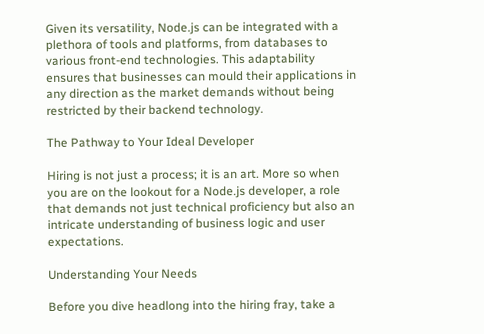Given its versatility, Node.js can be integrated with a plethora of tools and platforms, from databases to various front-end technologies. This adaptability ensures that businesses can mould their applications in any direction as the market demands without being restricted by their backend technology.

The Pathway to Your Ideal Developer

Hiring is not just a process; it is an art. More so when you are on the lookout for a Node.js developer, a role that demands not just technical proficiency but also an intricate understanding of business logic and user expectations.

Understanding Your Needs

Before you dive headlong into the hiring fray, take a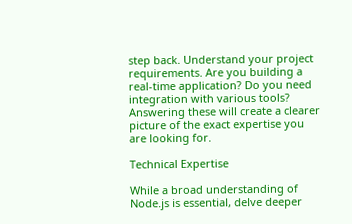step back. Understand your project requirements. Are you building a real-time application? Do you need integration with various tools? Answering these will create a clearer picture of the exact expertise you are looking for.

Technical Expertise

While a broad understanding of Node.js is essential, delve deeper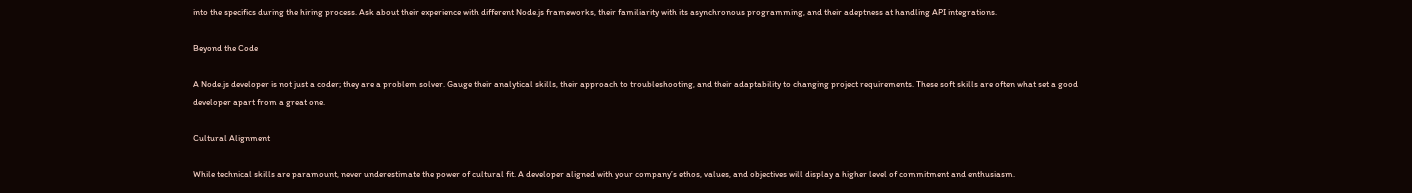into the specifics during the hiring process. Ask about their experience with different Node.js frameworks, their familiarity with its asynchronous programming, and their adeptness at handling API integrations.

Beyond the Code

A Node.js developer is not just a coder; they are a problem solver. Gauge their analytical skills, their approach to troubleshooting, and their adaptability to changing project requirements. These soft skills are often what set a good developer apart from a great one.

Cultural Alignment

While technical skills are paramount, never underestimate the power of cultural fit. A developer aligned with your company’s ethos, values, and objectives will display a higher level of commitment and enthusiasm.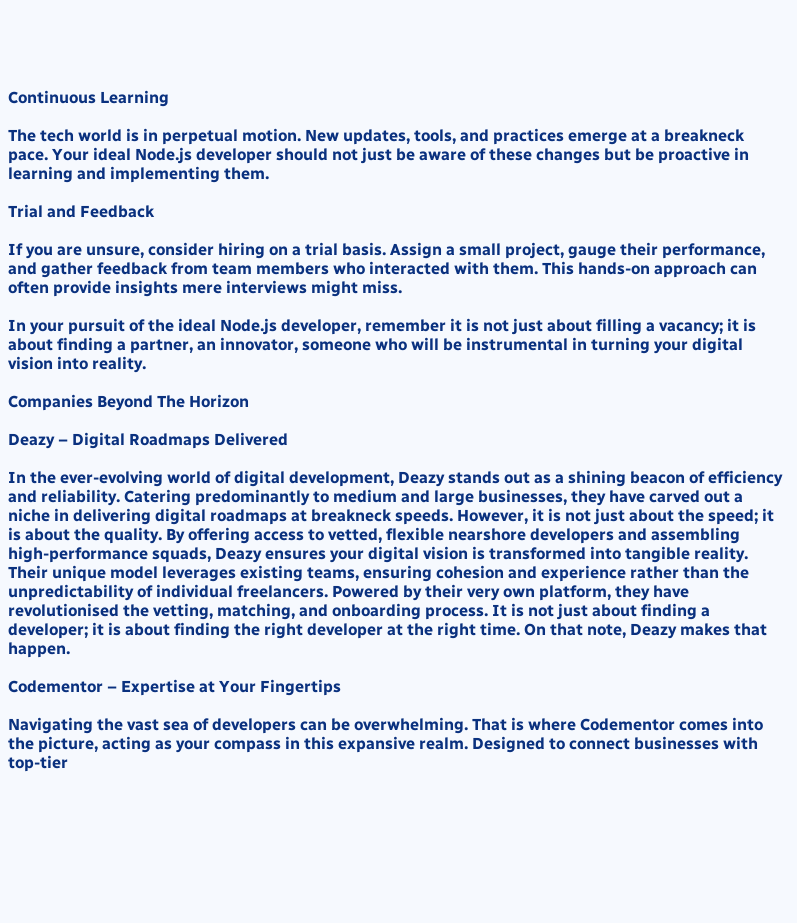Continuous Learning

The tech world is in perpetual motion. New updates, tools, and practices emerge at a breakneck pace. Your ideal Node.js developer should not just be aware of these changes but be proactive in learning and implementing them.

Trial and Feedback

If you are unsure, consider hiring on a trial basis. Assign a small project, gauge their performance, and gather feedback from team members who interacted with them. This hands-on approach can often provide insights mere interviews might miss.

In your pursuit of the ideal Node.js developer, remember it is not just about filling a vacancy; it is about finding a partner, an innovator, someone who will be instrumental in turning your digital vision into reality.

Companies Beyond The Horizon

Deazy – Digital Roadmaps Delivered

In the ever-evolving world of digital development, Deazy stands out as a shining beacon of efficiency and reliability. Catering predominantly to medium and large businesses, they have carved out a niche in delivering digital roadmaps at breakneck speeds. However, it is not just about the speed; it is about the quality. By offering access to vetted, flexible nearshore developers and assembling high-performance squads, Deazy ensures your digital vision is transformed into tangible reality. Their unique model leverages existing teams, ensuring cohesion and experience rather than the unpredictability of individual freelancers. Powered by their very own platform, they have revolutionised the vetting, matching, and onboarding process. It is not just about finding a developer; it is about finding the right developer at the right time. On that note, Deazy makes that happen.

Codementor – Expertise at Your Fingertips

Navigating the vast sea of developers can be overwhelming. That is where Codementor comes into the picture, acting as your compass in this expansive realm. Designed to connect businesses with top-tier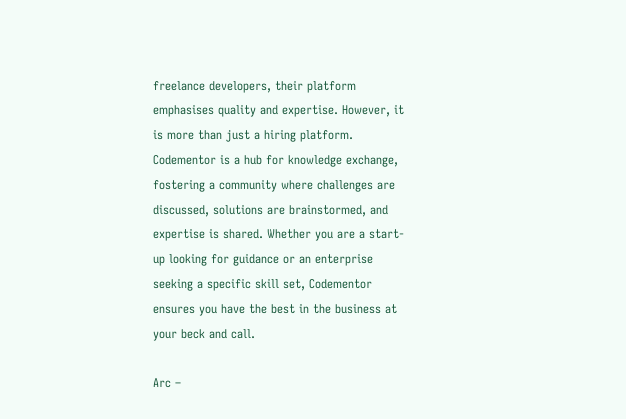freelance developers, their platform emphasises quality and expertise. However, it is more than just a hiring platform. Codementor is a hub for knowledge exchange, fostering a community where challenges are discussed, solutions are brainstormed, and expertise is shared. Whether you are a start-up looking for guidance or an enterprise seeking a specific skill set, Codementor ensures you have the best in the business at your beck and call.

Arc –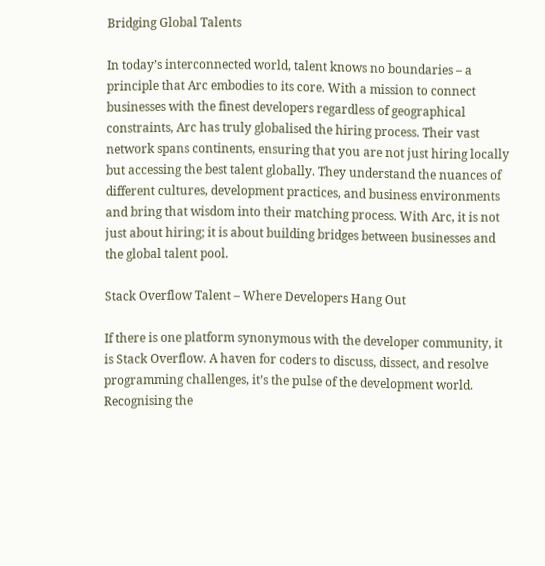Bridging Global Talents

In today’s interconnected world, talent knows no boundaries – a principle that Arc embodies to its core. With a mission to connect businesses with the finest developers regardless of geographical constraints, Arc has truly globalised the hiring process. Their vast network spans continents, ensuring that you are not just hiring locally but accessing the best talent globally. They understand the nuances of different cultures, development practices, and business environments and bring that wisdom into their matching process. With Arc, it is not just about hiring; it is about building bridges between businesses and the global talent pool.

Stack Overflow Talent – Where Developers Hang Out

If there is one platform synonymous with the developer community, it is Stack Overflow. A haven for coders to discuss, dissect, and resolve programming challenges, it’s the pulse of the development world. Recognising the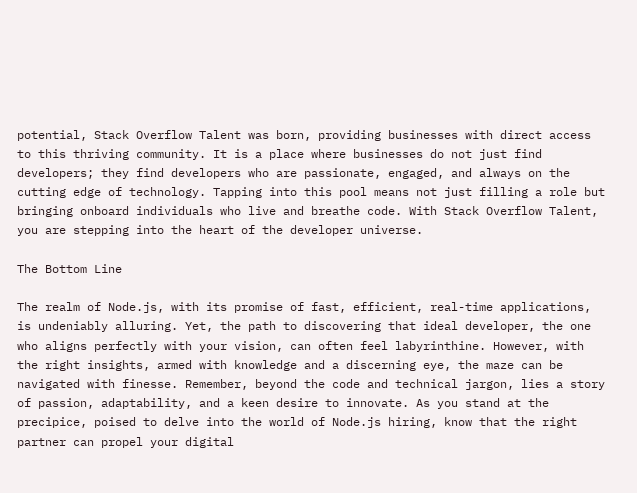potential, Stack Overflow Talent was born, providing businesses with direct access to this thriving community. It is a place where businesses do not just find developers; they find developers who are passionate, engaged, and always on the cutting edge of technology. Tapping into this pool means not just filling a role but bringing onboard individuals who live and breathe code. With Stack Overflow Talent, you are stepping into the heart of the developer universe.

The Bottom Line

The realm of Node.js, with its promise of fast, efficient, real-time applications, is undeniably alluring. Yet, the path to discovering that ideal developer, the one who aligns perfectly with your vision, can often feel labyrinthine. However, with the right insights, armed with knowledge and a discerning eye, the maze can be navigated with finesse. Remember, beyond the code and technical jargon, lies a story of passion, adaptability, and a keen desire to innovate. As you stand at the precipice, poised to delve into the world of Node.js hiring, know that the right partner can propel your digital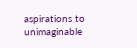aspirations to unimaginable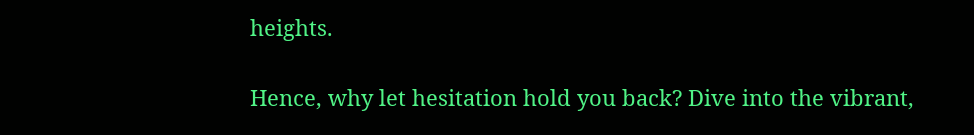heights.

Hence, why let hesitation hold you back? Dive into the vibrant,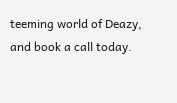teeming world of Deazy, and book a call today.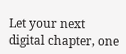Let your next digital chapter, one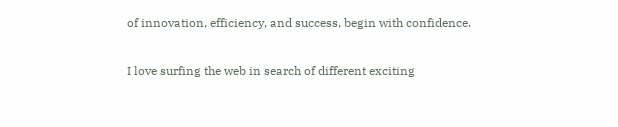of innovation, efficiency, and success, begin with confidence.

I love surfing the web in search of different exciting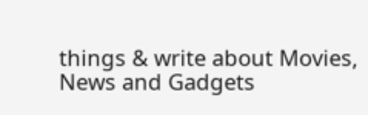things & write about Movies, News and Gadgets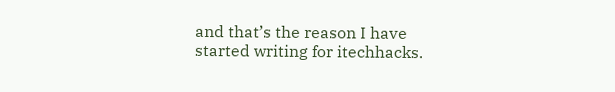and that’s the reason I have started writing for itechhacks.